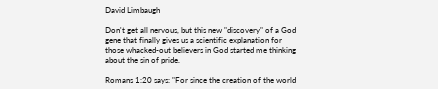David Limbaugh

Don't get all nervous, but this new "discovery" of a God gene that finally gives us a scientific explanation for those whacked-out believers in God started me thinking about the sin of pride.

Romans 1:20 says: "For since the creation of the world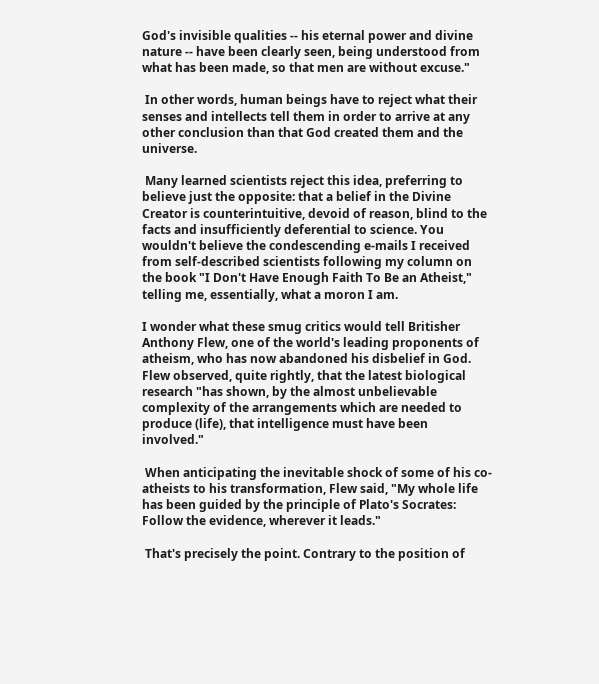God's invisible qualities -- his eternal power and divine nature -- have been clearly seen, being understood from what has been made, so that men are without excuse."

 In other words, human beings have to reject what their senses and intellects tell them in order to arrive at any other conclusion than that God created them and the universe.

 Many learned scientists reject this idea, preferring to believe just the opposite: that a belief in the Divine Creator is counterintuitive, devoid of reason, blind to the facts and insufficiently deferential to science. You wouldn't believe the condescending e-mails I received from self-described scientists following my column on the book "I Don't Have Enough Faith To Be an Atheist," telling me, essentially, what a moron I am.

I wonder what these smug critics would tell Britisher Anthony Flew, one of the world's leading proponents of atheism, who has now abandoned his disbelief in God. Flew observed, quite rightly, that the latest biological research "has shown, by the almost unbelievable complexity of the arrangements which are needed to produce (life), that intelligence must have been involved."

 When anticipating the inevitable shock of some of his co-atheists to his transformation, Flew said, "My whole life has been guided by the principle of Plato's Socrates: Follow the evidence, wherever it leads."

 That's precisely the point. Contrary to the position of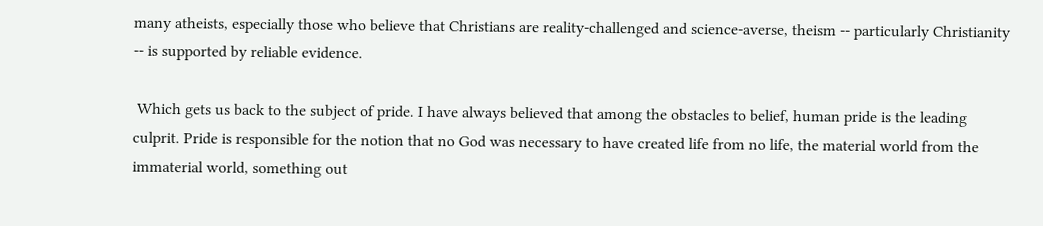many atheists, especially those who believe that Christians are reality-challenged and science-averse, theism -- particularly Christianity -- is supported by reliable evidence.

 Which gets us back to the subject of pride. I have always believed that among the obstacles to belief, human pride is the leading culprit. Pride is responsible for the notion that no God was necessary to have created life from no life, the material world from the immaterial world, something out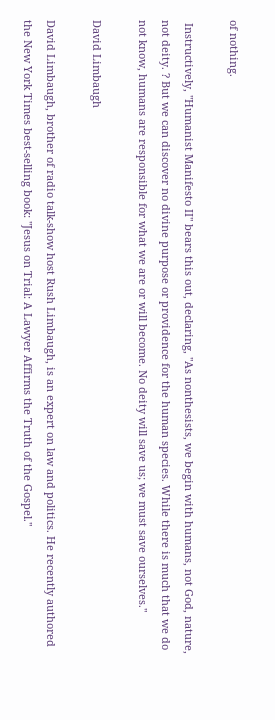of nothing.

 Instructively, "Humanist Manifesto II" bears this out, declaring, "As nonthesists, we begin with humans, not God, nature, not deity. ? But we can discover no divine purpose or providence for the human species. While there is much that we do not know, humans are responsible for what we are or will become. No deity will save us; we must save ourselves."

David Limbaugh

David Limbaugh, brother of radio talk-show host Rush Limbaugh, is an expert on law and politics. He recently authored the New York Times best-selling book: "Jesus on Trial: A Lawyer Affirms the Truth of the Gospel."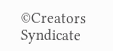©Creators Syndicate